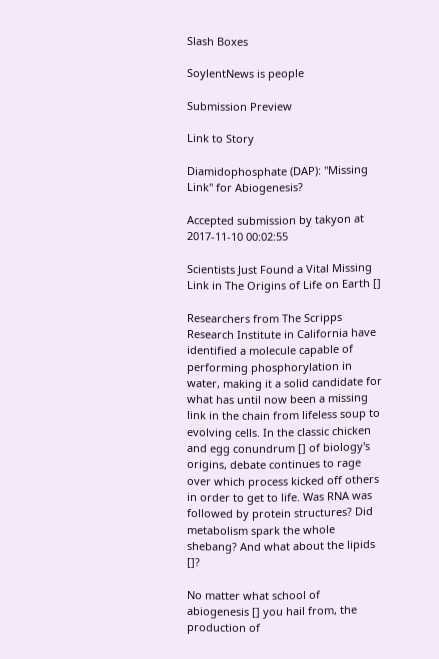Slash Boxes

SoylentNews is people

Submission Preview

Link to Story

Diamidophosphate (DAP): "Missing Link" for Abiogenesis?

Accepted submission by takyon at 2017-11-10 00:02:55

Scientists Just Found a Vital Missing Link in The Origins of Life on Earth []

Researchers from The Scripps Research Institute in California have identified a molecule capable of performing phosphorylation in water, making it a solid candidate for what has until now been a missing link in the chain from lifeless soup to evolving cells. In the classic chicken and egg conundrum [] of biology's origins, debate continues to rage over which process kicked off others in order to get to life. Was RNA was followed by protein structures? Did metabolism spark the whole shebang? And what about the lipids []?

No matter what school of abiogenesis [] you hail from, the production of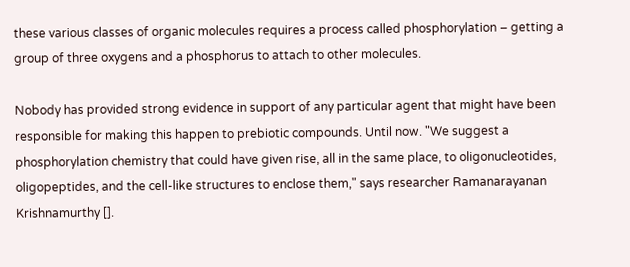these various classes of organic molecules requires a process called phosphorylation – getting a group of three oxygens and a phosphorus to attach to other molecules.

Nobody has provided strong evidence in support of any particular agent that might have been responsible for making this happen to prebiotic compounds. Until now. "We suggest a phosphorylation chemistry that could have given rise, all in the same place, to oligonucleotides, oligopeptides, and the cell-like structures to enclose them," says researcher Ramanarayanan Krishnamurthy [].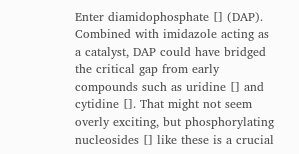Enter diamidophosphate [] (DAP). Combined with imidazole acting as a catalyst, DAP could have bridged the critical gap from early compounds such as uridine [] and cytidine []. That might not seem overly exciting, but phosphorylating nucleosides [] like these is a crucial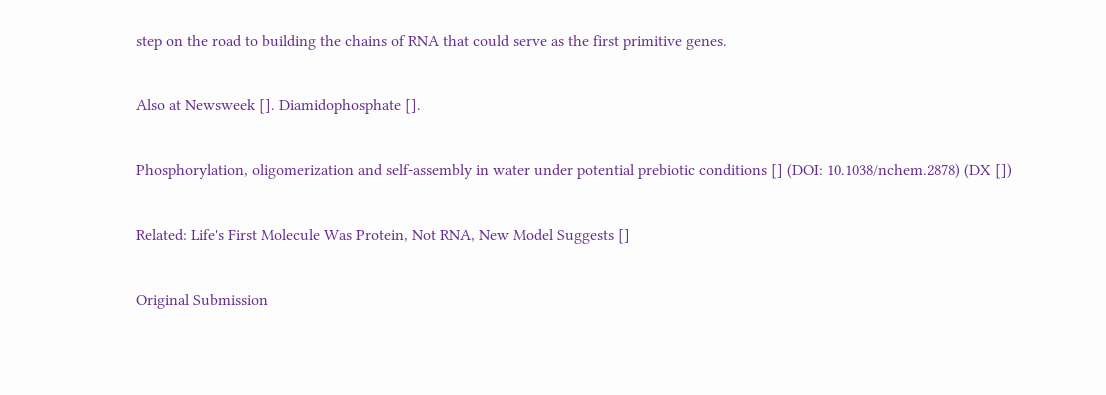step on the road to building the chains of RNA that could serve as the first primitive genes.

Also at Newsweek []. Diamidophosphate [].

Phosphorylation, oligomerization and self-assembly in water under potential prebiotic conditions [] (DOI: 10.1038/nchem.2878) (DX [])

Related: Life's First Molecule Was Protein, Not RNA, New Model Suggests []

Original Submission